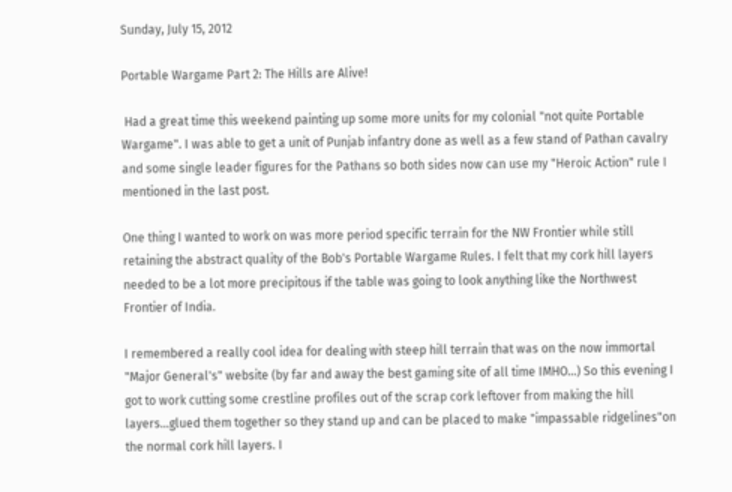Sunday, July 15, 2012

Portable Wargame Part 2: The Hills are Alive!

 Had a great time this weekend painting up some more units for my colonial "not quite Portable Wargame". I was able to get a unit of Punjab infantry done as well as a few stand of Pathan cavalry and some single leader figures for the Pathans so both sides now can use my "Heroic Action" rule I mentioned in the last post.

One thing I wanted to work on was more period specific terrain for the NW Frontier while still retaining the abstract quality of the Bob's Portable Wargame Rules. I felt that my cork hill layers needed to be a lot more precipitous if the table was going to look anything like the Northwest Frontier of India.

I remembered a really cool idea for dealing with steep hill terrain that was on the now immortal "Major General's" website (by far and away the best gaming site of all time IMHO...) So this evening I got to work cutting some crestline profiles out of the scrap cork leftover from making the hill layers...glued them together so they stand up and can be placed to make "impassable ridgelines"on the normal cork hill layers. I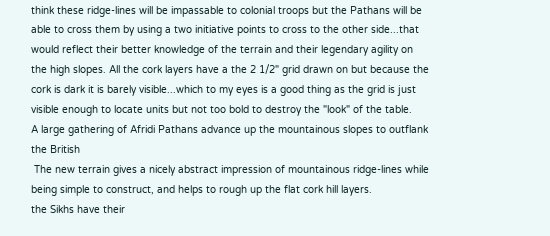think these ridge-lines will be impassable to colonial troops but the Pathans will be able to cross them by using a two initiative points to cross to the other side...that would reflect their better knowledge of the terrain and their legendary agility on the high slopes. All the cork layers have a the 2 1/2" grid drawn on but because the cork is dark it is barely visible...which to my eyes is a good thing as the grid is just visible enough to locate units but not too bold to destroy the "look" of the table.
A large gathering of Afridi Pathans advance up the mountainous slopes to outflank the British
 The new terrain gives a nicely abstract impression of mountainous ridge-lines while being simple to construct, and helps to rough up the flat cork hill layers.
the Sikhs have their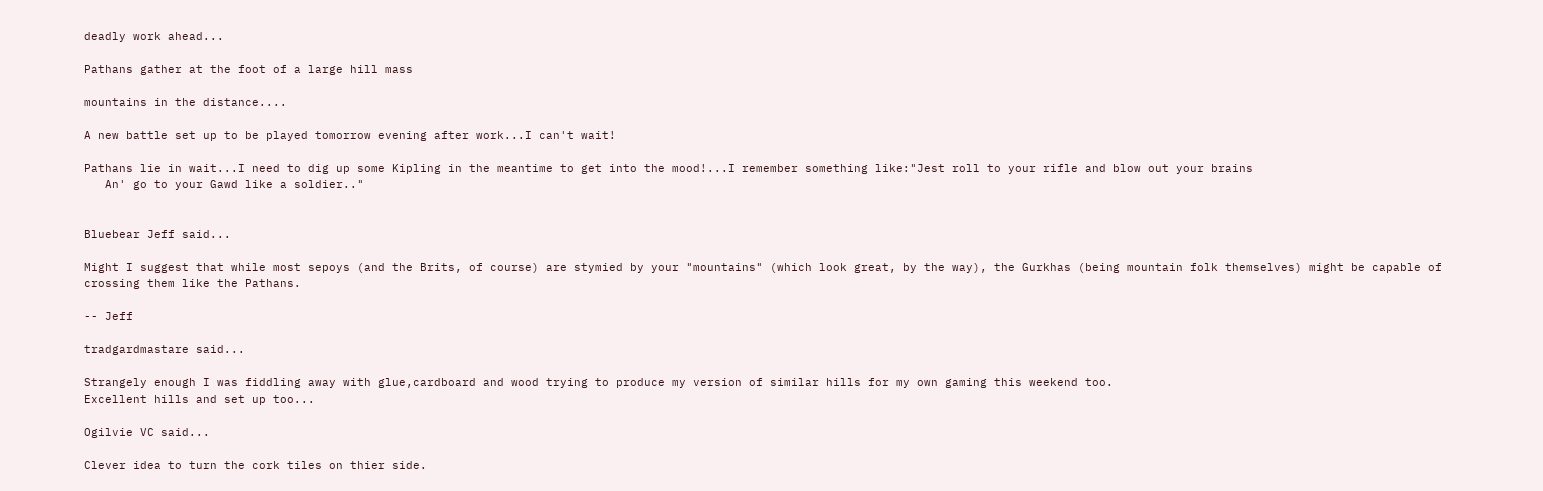deadly work ahead...

Pathans gather at the foot of a large hill mass

mountains in the distance....

A new battle set up to be played tomorrow evening after work...I can't wait!

Pathans lie in wait...I need to dig up some Kipling in the meantime to get into the mood!...I remember something like:"Jest roll to your rifle and blow out your brains
   An' go to your Gawd like a soldier.."


Bluebear Jeff said...

Might I suggest that while most sepoys (and the Brits, of course) are stymied by your "mountains" (which look great, by the way), the Gurkhas (being mountain folk themselves) might be capable of crossing them like the Pathans.

-- Jeff

tradgardmastare said...

Strangely enough I was fiddling away with glue,cardboard and wood trying to produce my version of similar hills for my own gaming this weekend too.
Excellent hills and set up too...

Ogilvie VC said...

Clever idea to turn the cork tiles on thier side.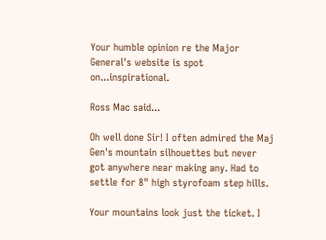Your humble opinion re the Major General's website is spot on...inspirational.

Ross Mac said...

Oh well done Sir! I often admired the Maj Gen's mountain silhouettes but never got anywhere near making any. Had to settle for 8" high styrofoam step hills.

Your mountains look just the ticket. I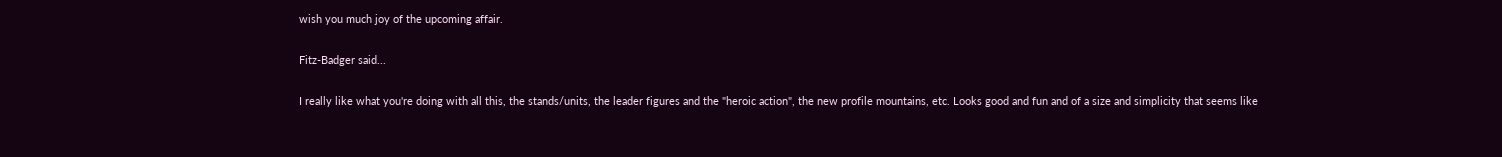wish you much joy of the upcoming affair.

Fitz-Badger said...

I really like what you're doing with all this, the stands/units, the leader figures and the "heroic action", the new profile mountains, etc. Looks good and fun and of a size and simplicity that seems like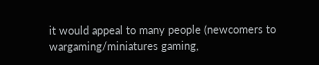it would appeal to many people (newcomers to wargaming/miniatures gaming,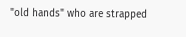"old hands" who are strapped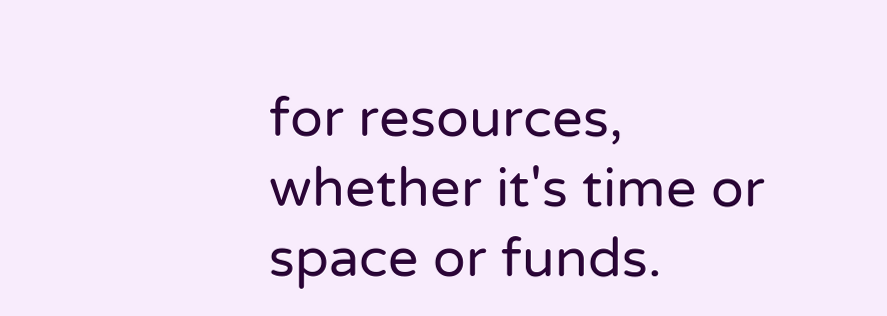for resources, whether it's time or space or funds.